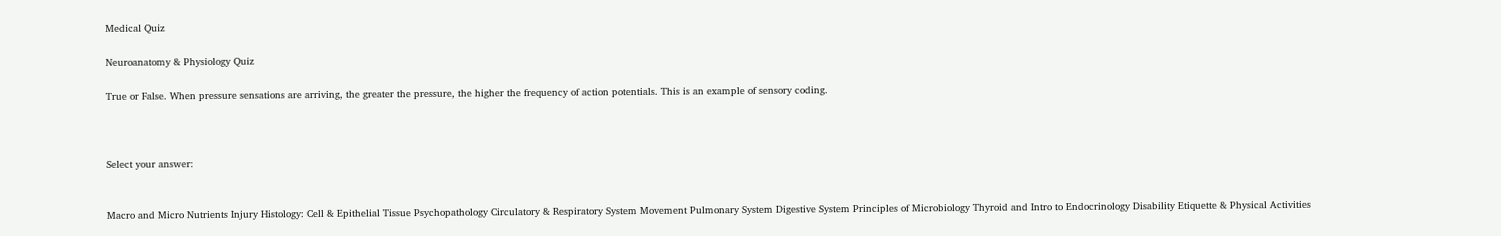Medical Quiz

Neuroanatomy & Physiology Quiz

True or False. When pressure sensations are arriving, the greater the pressure, the higher the frequency of action potentials. This is an example of sensory coding.



Select your answer:


Macro and Micro Nutrients Injury Histology: Cell & Epithelial Tissue Psychopathology Circulatory & Respiratory System Movement Pulmonary System Digestive System Principles of Microbiology Thyroid and Intro to Endocrinology Disability Etiquette & Physical Activities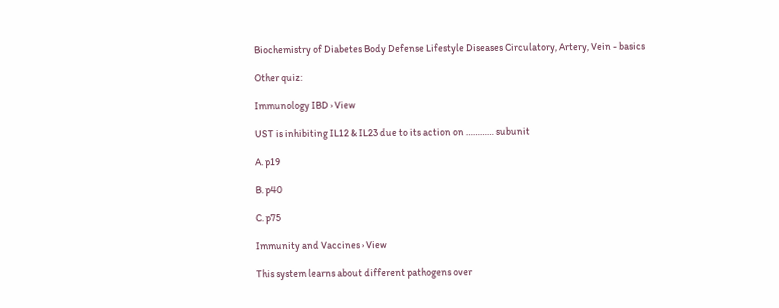Biochemistry of Diabetes Body Defense Lifestyle Diseases Circulatory, Artery, Vein - basics

Other quiz:

Immunology IBD › View

UST is inhibiting IL12 & IL23 due to its action on ………… subunit

A. p19

B. p40

C. p75

Immunity and Vaccines › View

This system learns about different pathogens over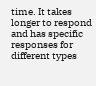time. It takes longer to respond and has specific responses for different types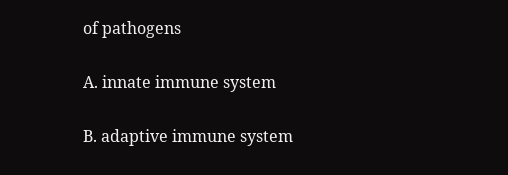of pathogens

A. innate immune system

B. adaptive immune system